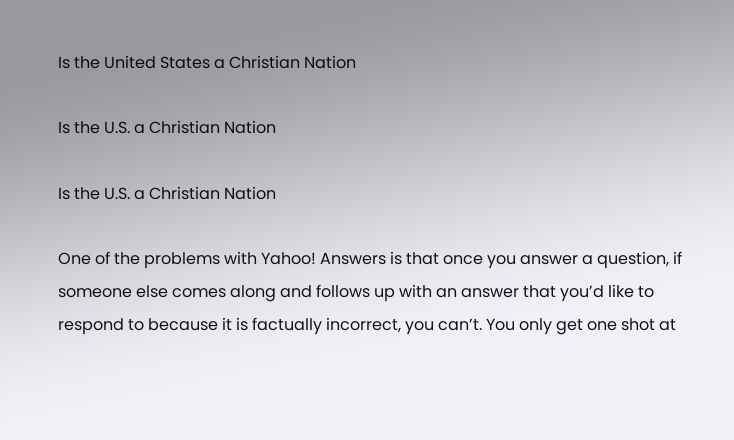Is the United States a Christian Nation

Is the U.S. a Christian Nation

Is the U.S. a Christian Nation

One of the problems with Yahoo! Answers is that once you answer a question, if someone else comes along and follows up with an answer that you’d like to respond to because it is factually incorrect, you can’t. You only get one shot at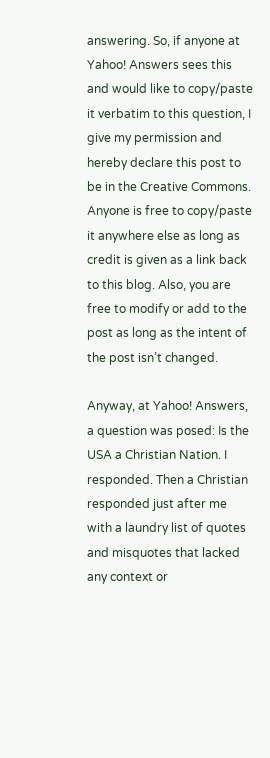answering. So, if anyone at Yahoo! Answers sees this and would like to copy/paste it verbatim to this question, I give my permission and hereby declare this post to be in the Creative Commons. Anyone is free to copy/paste it anywhere else as long as credit is given as a link back to this blog. Also, you are free to modify or add to the post as long as the intent of the post isn’t changed.

Anyway, at Yahoo! Answers, a question was posed: Is the USA a Christian Nation. I responded. Then a Christian responded just after me with a laundry list of quotes and misquotes that lacked any context or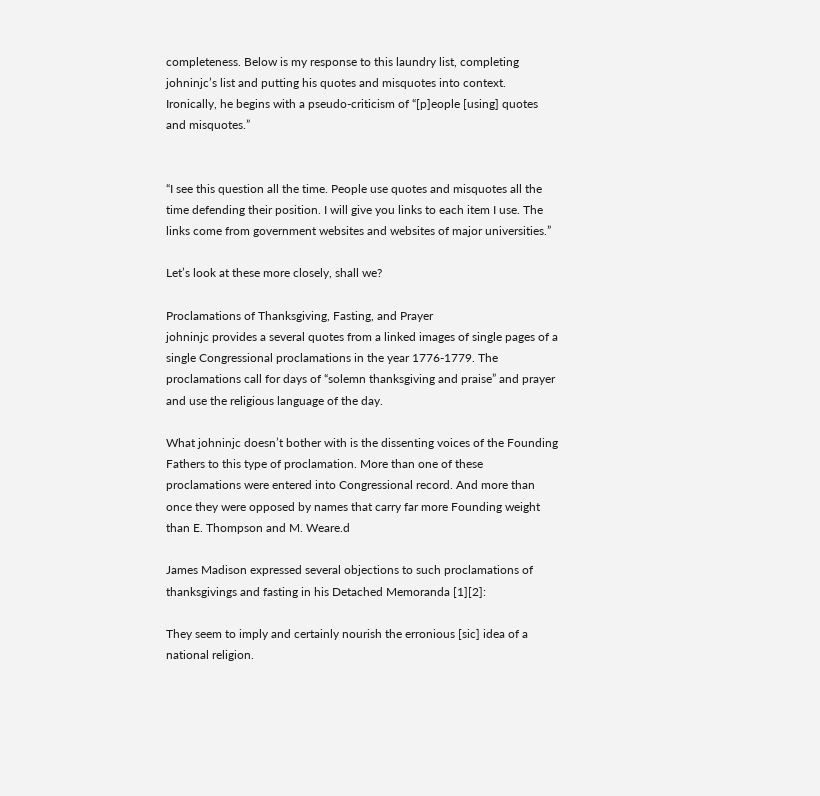completeness. Below is my response to this laundry list, completing johninjc’s list and putting his quotes and misquotes into context. Ironically, he begins with a pseudo-criticism of “[p]eople [using] quotes and misquotes.”


“I see this question all the time. People use quotes and misquotes all the time defending their position. I will give you links to each item I use. The links come from government websites and websites of major universities.”

Let’s look at these more closely, shall we?

Proclamations of Thanksgiving, Fasting, and Prayer
johninjc provides a several quotes from a linked images of single pages of a single Congressional proclamations in the year 1776-1779. The proclamations call for days of “solemn thanksgiving and praise” and prayer and use the religious language of the day.

What johninjc doesn’t bother with is the dissenting voices of the Founding Fathers to this type of proclamation. More than one of these proclamations were entered into Congressional record. And more than once they were opposed by names that carry far more Founding weight than E. Thompson and M. Weare.d

James Madison expressed several objections to such proclamations of thanksgivings and fasting in his Detached Memoranda [1][2]:

They seem to imply and certainly nourish the erronious [sic] idea of a national religion.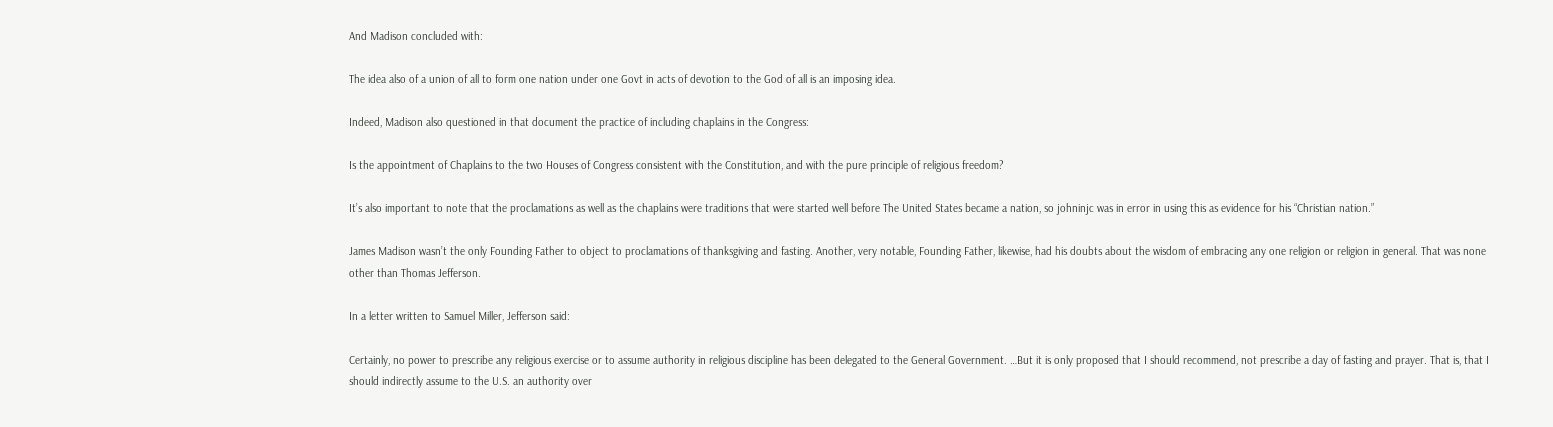And Madison concluded with:

The idea also of a union of all to form one nation under one Govt in acts of devotion to the God of all is an imposing idea.

Indeed, Madison also questioned in that document the practice of including chaplains in the Congress:

Is the appointment of Chaplains to the two Houses of Congress consistent with the Constitution, and with the pure principle of religious freedom?

It’s also important to note that the proclamations as well as the chaplains were traditions that were started well before The United States became a nation, so johninjc was in error in using this as evidence for his “Christian nation.”

James Madison wasn’t the only Founding Father to object to proclamations of thanksgiving and fasting. Another, very notable, Founding Father, likewise, had his doubts about the wisdom of embracing any one religion or religion in general. That was none other than Thomas Jefferson.

In a letter written to Samuel Miller, Jefferson said:

Certainly, no power to prescribe any religious exercise or to assume authority in religious discipline has been delegated to the General Government. …But it is only proposed that I should recommend, not prescribe a day of fasting and prayer. That is, that I should indirectly assume to the U.S. an authority over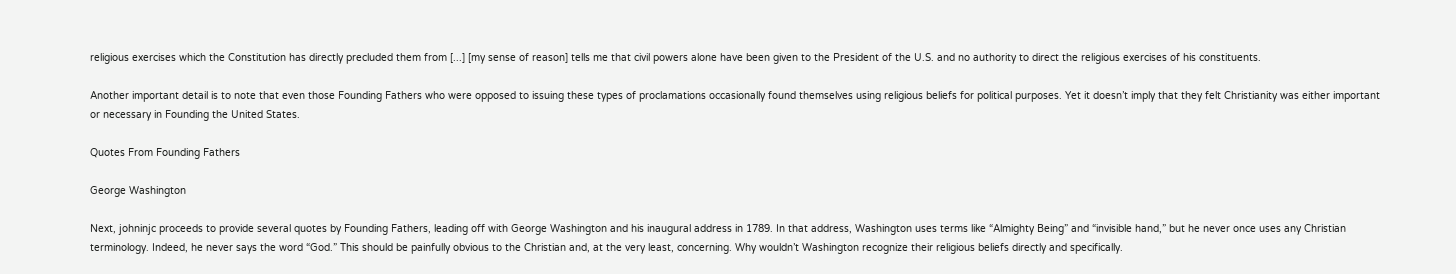religious exercises which the Constitution has directly precluded them from [...] [my sense of reason] tells me that civil powers alone have been given to the President of the U.S. and no authority to direct the religious exercises of his constituents.

Another important detail is to note that even those Founding Fathers who were opposed to issuing these types of proclamations occasionally found themselves using religious beliefs for political purposes. Yet it doesn’t imply that they felt Christianity was either important or necessary in Founding the United States.

Quotes From Founding Fathers

George Washington

Next, johninjc proceeds to provide several quotes by Founding Fathers, leading off with George Washington and his inaugural address in 1789. In that address, Washington uses terms like “Almighty Being” and “invisible hand,” but he never once uses any Christian terminology. Indeed, he never says the word “God.” This should be painfully obvious to the Christian and, at the very least, concerning. Why wouldn’t Washington recognize their religious beliefs directly and specifically.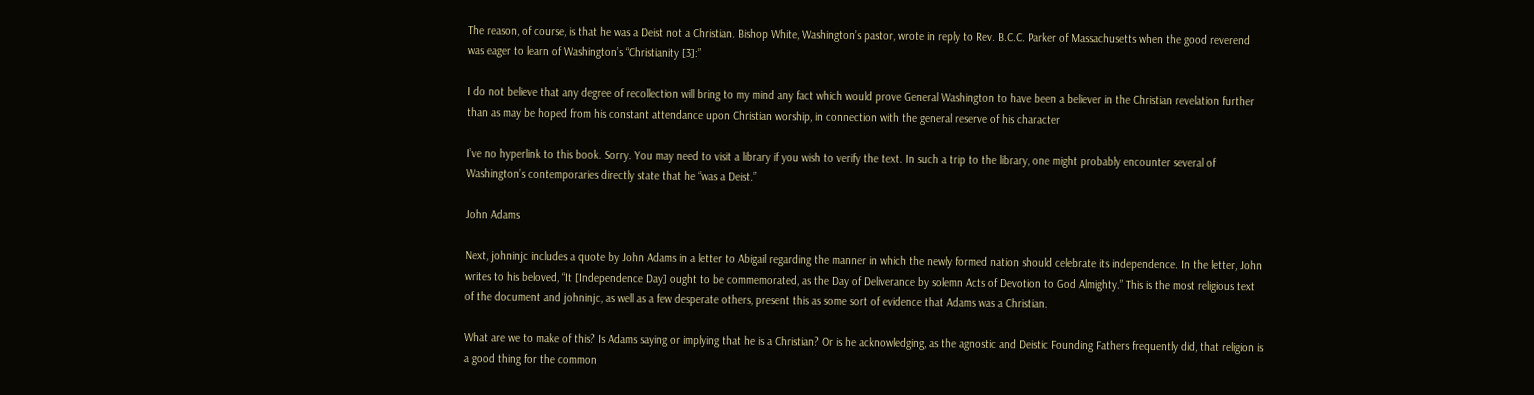The reason, of course, is that he was a Deist not a Christian. Bishop White, Washington’s pastor, wrote in reply to Rev. B.C.C. Parker of Massachusetts when the good reverend was eager to learn of Washington’s “Christianity [3]:”

I do not believe that any degree of recollection will bring to my mind any fact which would prove General Washington to have been a believer in the Christian revelation further than as may be hoped from his constant attendance upon Christian worship, in connection with the general reserve of his character

I’ve no hyperlink to this book. Sorry. You may need to visit a library if you wish to verify the text. In such a trip to the library, one might probably encounter several of Washington’s contemporaries directly state that he “was a Deist.”

John Adams

Next, johninjc includes a quote by John Adams in a letter to Abigail regarding the manner in which the newly formed nation should celebrate its independence. In the letter, John writes to his beloved, “It [Independence Day] ought to be commemorated, as the Day of Deliverance by solemn Acts of Devotion to God Almighty.” This is the most religious text of the document and johninjc, as well as a few desperate others, present this as some sort of evidence that Adams was a Christian.

What are we to make of this? Is Adams saying or implying that he is a Christian? Or is he acknowledging, as the agnostic and Deistic Founding Fathers frequently did, that religion is a good thing for the common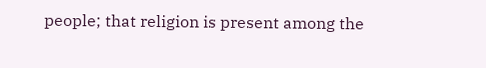people; that religion is present among the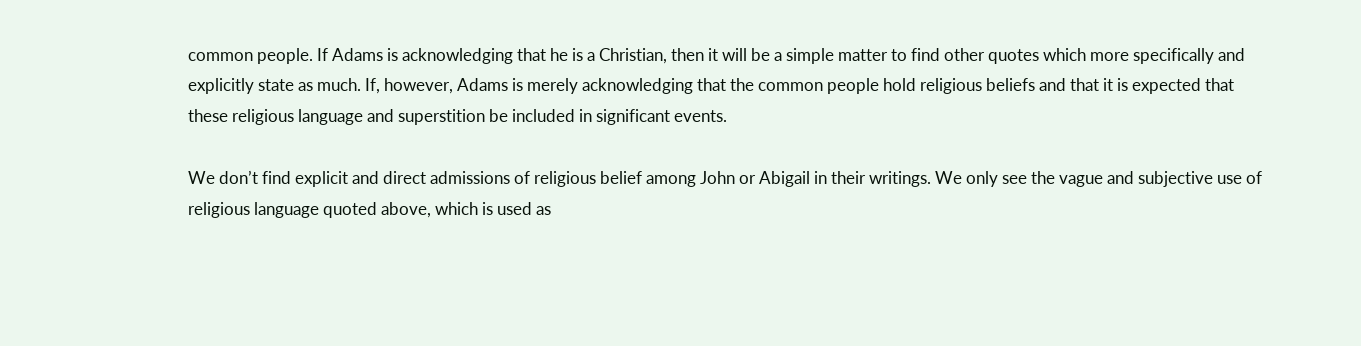common people. If Adams is acknowledging that he is a Christian, then it will be a simple matter to find other quotes which more specifically and explicitly state as much. If, however, Adams is merely acknowledging that the common people hold religious beliefs and that it is expected that these religious language and superstition be included in significant events.

We don’t find explicit and direct admissions of religious belief among John or Abigail in their writings. We only see the vague and subjective use of religious language quoted above, which is used as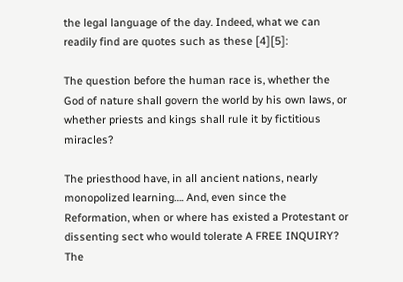the legal language of the day. Indeed, what we can readily find are quotes such as these [4][5]:

The question before the human race is, whether the God of nature shall govern the world by his own laws, or whether priests and kings shall rule it by fictitious miracles?

The priesthood have, in all ancient nations, nearly monopolized learning…. And, even since the Reformation, when or where has existed a Protestant or dissenting sect who would tolerate A FREE INQUIRY? The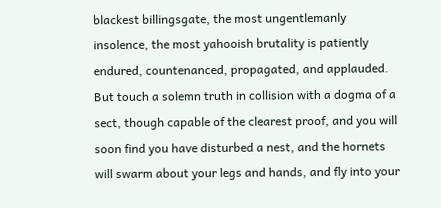blackest billingsgate, the most ungentlemanly insolence, the most yahooish brutality is patiently endured, countenanced, propagated, and applauded. But touch a solemn truth in collision with a dogma of a sect, though capable of the clearest proof, and you will soon find you have disturbed a nest, and the hornets will swarm about your legs and hands, and fly into your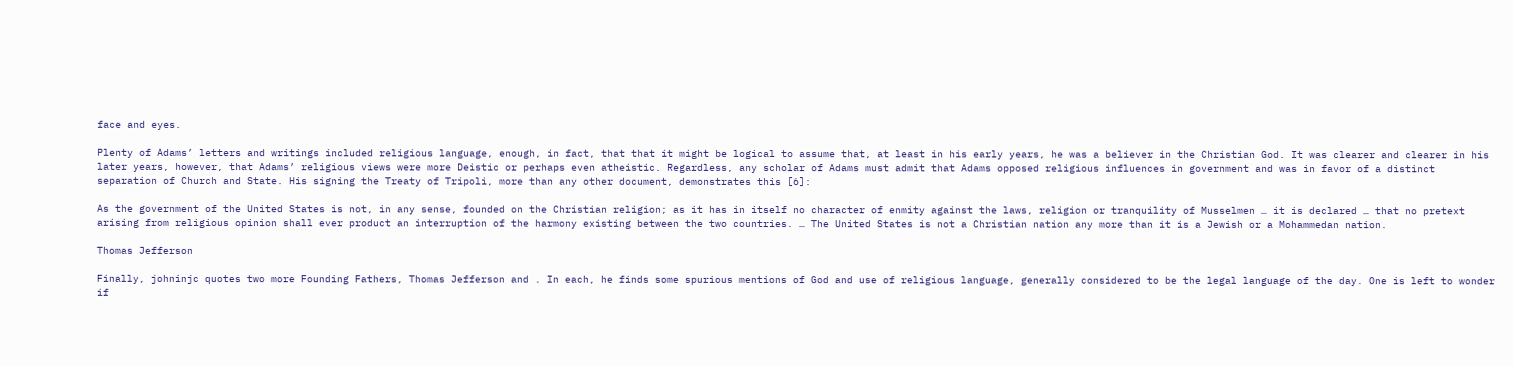face and eyes.

Plenty of Adams’ letters and writings included religious language, enough, in fact, that that it might be logical to assume that, at least in his early years, he was a believer in the Christian God. It was clearer and clearer in his later years, however, that Adams’ religious views were more Deistic or perhaps even atheistic. Regardless, any scholar of Adams must admit that Adams opposed religious influences in government and was in favor of a distinct separation of Church and State. His signing the Treaty of Tripoli, more than any other document, demonstrates this [6]:

As the government of the United States is not, in any sense, founded on the Christian religion; as it has in itself no character of enmity against the laws, religion or tranquility of Musselmen … it is declared … that no pretext arising from religious opinion shall ever product an interruption of the harmony existing between the two countries. … The United States is not a Christian nation any more than it is a Jewish or a Mohammedan nation.

Thomas Jefferson

Finally, johninjc quotes two more Founding Fathers, Thomas Jefferson and . In each, he finds some spurious mentions of God and use of religious language, generally considered to be the legal language of the day. One is left to wonder if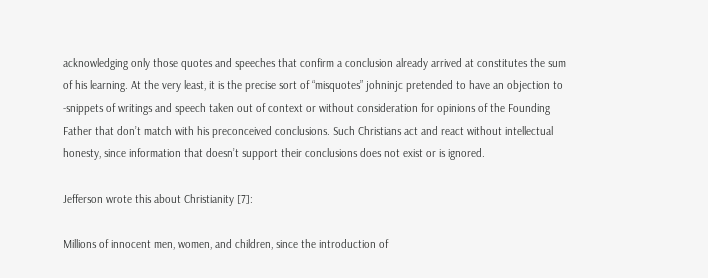acknowledging only those quotes and speeches that confirm a conclusion already arrived at constitutes the sum of his learning. At the very least, it is the precise sort of “misquotes” johninjc pretended to have an objection to -snippets of writings and speech taken out of context or without consideration for opinions of the Founding Father that don’t match with his preconceived conclusions. Such Christians act and react without intellectual honesty, since information that doesn’t support their conclusions does not exist or is ignored.

Jefferson wrote this about Christianity [7]:

Millions of innocent men, women, and children, since the introduction of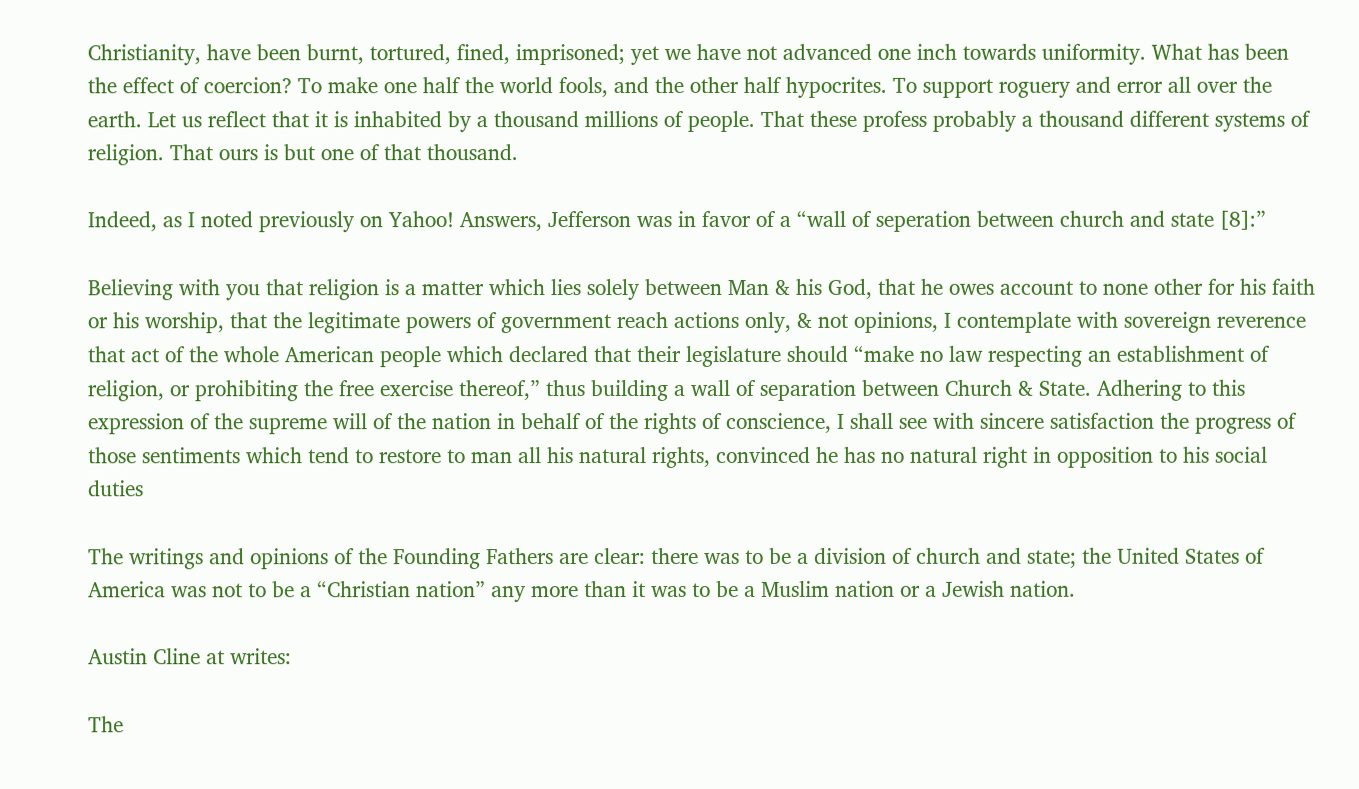Christianity, have been burnt, tortured, fined, imprisoned; yet we have not advanced one inch towards uniformity. What has been the effect of coercion? To make one half the world fools, and the other half hypocrites. To support roguery and error all over the earth. Let us reflect that it is inhabited by a thousand millions of people. That these profess probably a thousand different systems of religion. That ours is but one of that thousand.

Indeed, as I noted previously on Yahoo! Answers, Jefferson was in favor of a “wall of seperation between church and state [8]:”

Believing with you that religion is a matter which lies solely between Man & his God, that he owes account to none other for his faith or his worship, that the legitimate powers of government reach actions only, & not opinions, I contemplate with sovereign reverence that act of the whole American people which declared that their legislature should “make no law respecting an establishment of religion, or prohibiting the free exercise thereof,” thus building a wall of separation between Church & State. Adhering to this expression of the supreme will of the nation in behalf of the rights of conscience, I shall see with sincere satisfaction the progress of those sentiments which tend to restore to man all his natural rights, convinced he has no natural right in opposition to his social duties

The writings and opinions of the Founding Fathers are clear: there was to be a division of church and state; the United States of America was not to be a “Christian nation” any more than it was to be a Muslim nation or a Jewish nation.

Austin Cline at writes:

The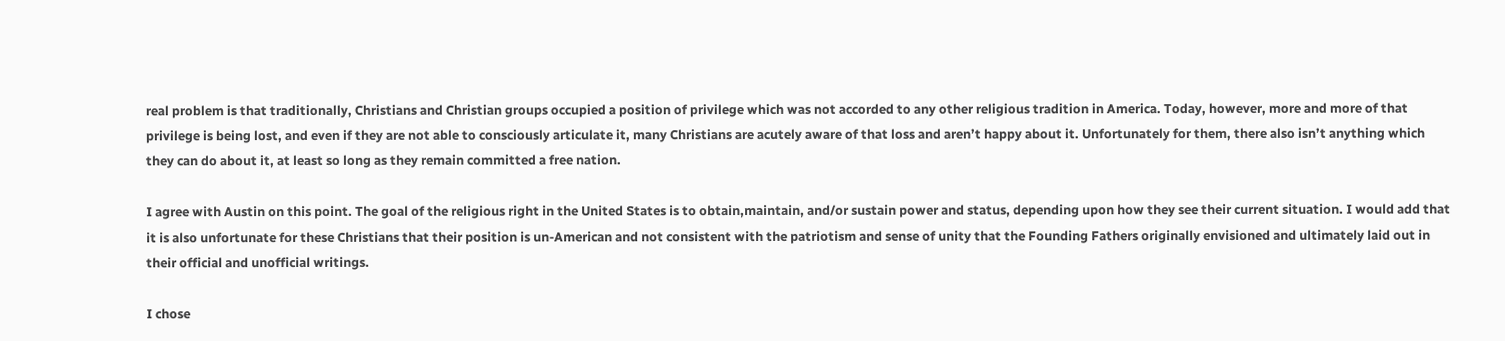real problem is that traditionally, Christians and Christian groups occupied a position of privilege which was not accorded to any other religious tradition in America. Today, however, more and more of that privilege is being lost, and even if they are not able to consciously articulate it, many Christians are acutely aware of that loss and aren’t happy about it. Unfortunately for them, there also isn’t anything which they can do about it, at least so long as they remain committed a free nation.

I agree with Austin on this point. The goal of the religious right in the United States is to obtain,maintain, and/or sustain power and status, depending upon how they see their current situation. I would add that it is also unfortunate for these Christians that their position is un-American and not consistent with the patriotism and sense of unity that the Founding Fathers originally envisioned and ultimately laid out in their official and unofficial writings.

I chose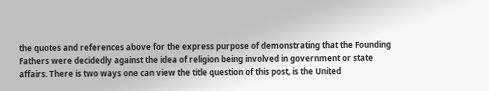the quotes and references above for the express purpose of demonstrating that the Founding Fathers were decidedly against the idea of religion being involved in government or state affairs. There is two ways one can view the title question of this post, is the United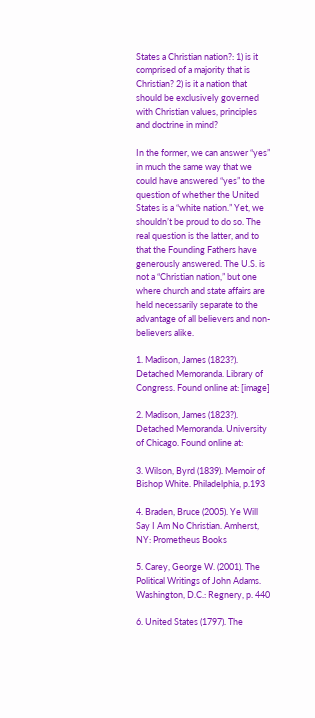States a Christian nation?: 1) is it comprised of a majority that is Christian? 2) is it a nation that should be exclusively governed with Christian values, principles and doctrine in mind?

In the former, we can answer “yes” in much the same way that we could have answered “yes” to the question of whether the United States is a “white nation.” Yet, we shouldn’t be proud to do so. The real question is the latter, and to that the Founding Fathers have generously answered. The U.S. is not a “Christian nation,” but one where church and state affairs are held necessarily separate to the advantage of all believers and non-believers alike.

1. Madison, James (1823?). Detached Memoranda. Library of Congress. Found online at: [image]

2. Madison, James (1823?). Detached Memoranda. University of Chicago. Found online at:

3. Wilson, Byrd (1839). Memoir of Bishop White. Philadelphia, p.193

4. Braden, Bruce (2005). Ye Will Say I Am No Christian. Amherst, NY: Prometheus Books

5. Carey, George W. (2001). The Political Writings of John Adams. Washington, D.C.: Regnery, p. 440

6. United States (1797). The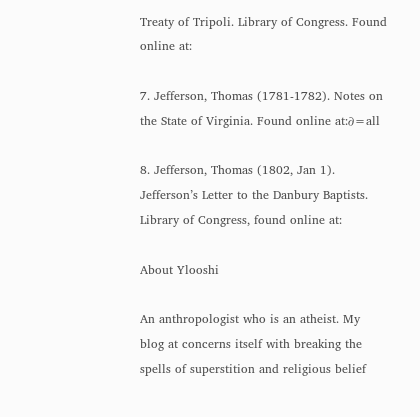Treaty of Tripoli. Library of Congress. Found online at:

7. Jefferson, Thomas (1781-1782). Notes on the State of Virginia. Found online at:∂=all

8. Jefferson, Thomas (1802, Jan 1). Jefferson’s Letter to the Danbury Baptists. Library of Congress, found online at:

About Ylooshi

An anthropologist who is an atheist. My blog at concerns itself with breaking the spells of superstition and religious belief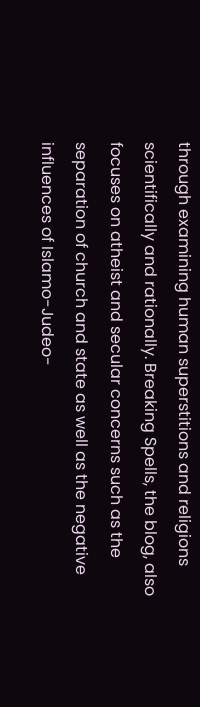through examining human superstitions and religions scientifically and rationally. Breaking Spells, the blog, also focuses on atheist and secular concerns such as the separation of church and state as well as the negative influences of Islamo-Judeo-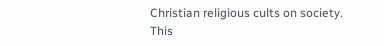Christian religious cults on society.
This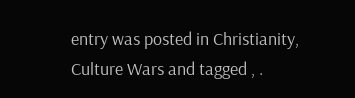entry was posted in Christianity, Culture Wars and tagged , .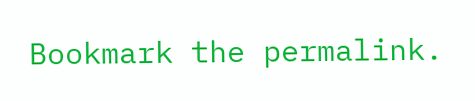Bookmark the permalink.